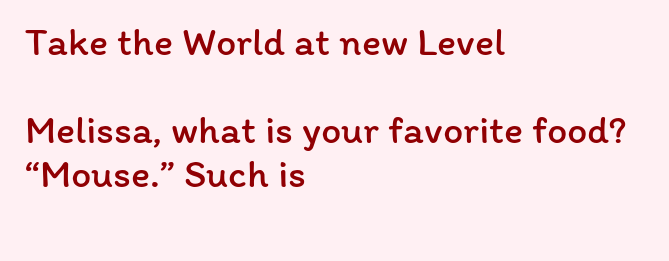Take the World at new Level

Melissa, what is your favorite food? “Mouse.” Such is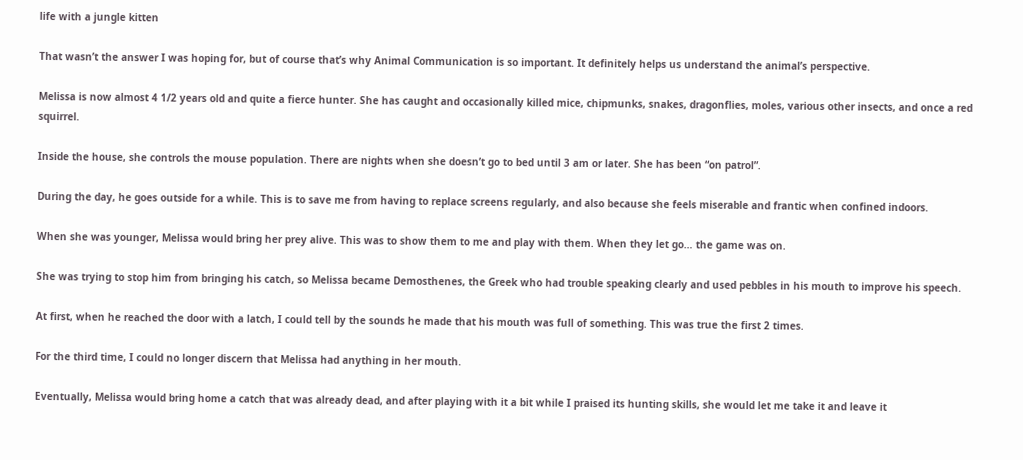life with a jungle kitten

That wasn’t the answer I was hoping for, but of course that’s why Animal Communication is so important. It definitely helps us understand the animal’s perspective.

Melissa is now almost 4 1/2 years old and quite a fierce hunter. She has caught and occasionally killed mice, chipmunks, snakes, dragonflies, moles, various other insects, and once a red squirrel.

Inside the house, she controls the mouse population. There are nights when she doesn’t go to bed until 3 am or later. She has been “on patrol”.

During the day, he goes outside for a while. This is to save me from having to replace screens regularly, and also because she feels miserable and frantic when confined indoors.

When she was younger, Melissa would bring her prey alive. This was to show them to me and play with them. When they let go… the game was on.

She was trying to stop him from bringing his catch, so Melissa became Demosthenes, the Greek who had trouble speaking clearly and used pebbles in his mouth to improve his speech.

At first, when he reached the door with a latch, I could tell by the sounds he made that his mouth was full of something. This was true the first 2 times.

For the third time, I could no longer discern that Melissa had anything in her mouth.

Eventually, Melissa would bring home a catch that was already dead, and after playing with it a bit while I praised its hunting skills, she would let me take it and leave it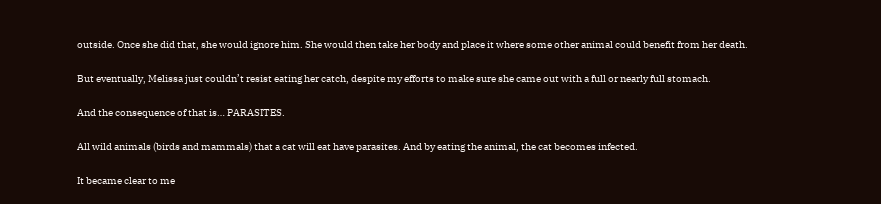outside. Once she did that, she would ignore him. She would then take her body and place it where some other animal could benefit from her death.

But eventually, Melissa just couldn’t resist eating her catch, despite my efforts to make sure she came out with a full or nearly full stomach.

And the consequence of that is… PARASITES.

All wild animals (birds and mammals) that a cat will eat have parasites. And by eating the animal, the cat becomes infected.

It became clear to me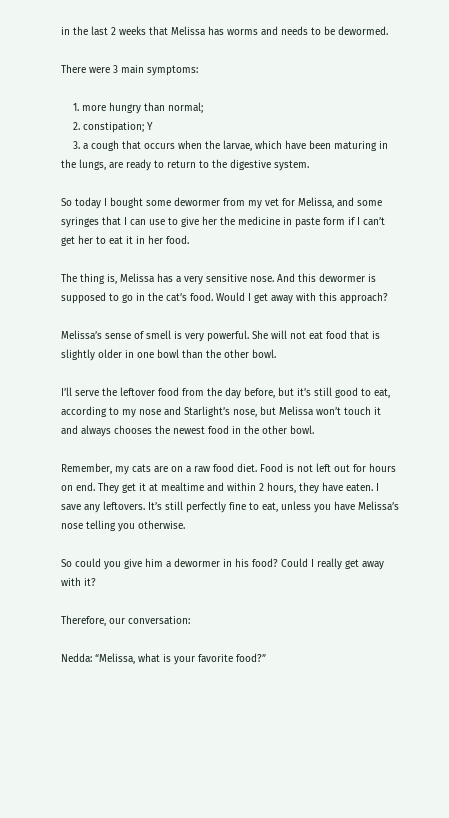in the last 2 weeks that Melissa has worms and needs to be dewormed.

There were 3 main symptoms:

    1. more hungry than normal;
    2. constipation; Y
    3. a cough that occurs when the larvae, which have been maturing in the lungs, are ready to return to the digestive system.

So today I bought some dewormer from my vet for Melissa, and some syringes that I can use to give her the medicine in paste form if I can’t get her to eat it in her food.

The thing is, Melissa has a very sensitive nose. And this dewormer is supposed to go in the cat’s food. Would I get away with this approach?

Melissa’s sense of smell is very powerful. She will not eat food that is slightly older in one bowl than the other bowl.

I’ll serve the leftover food from the day before, but it’s still good to eat, according to my nose and Starlight’s nose, but Melissa won’t touch it and always chooses the newest food in the other bowl.

Remember, my cats are on a raw food diet. Food is not left out for hours on end. They get it at mealtime and within 2 hours, they have eaten. I save any leftovers. It’s still perfectly fine to eat, unless you have Melissa’s nose telling you otherwise.

So could you give him a dewormer in his food? Could I really get away with it?

Therefore, our conversation:

Nedda: “Melissa, what is your favorite food?”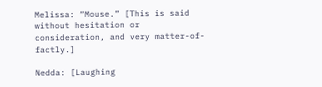Melissa: “Mouse.” [This is said without hesitation or consideration, and very matter-of-factly.]

Nedda: [Laughing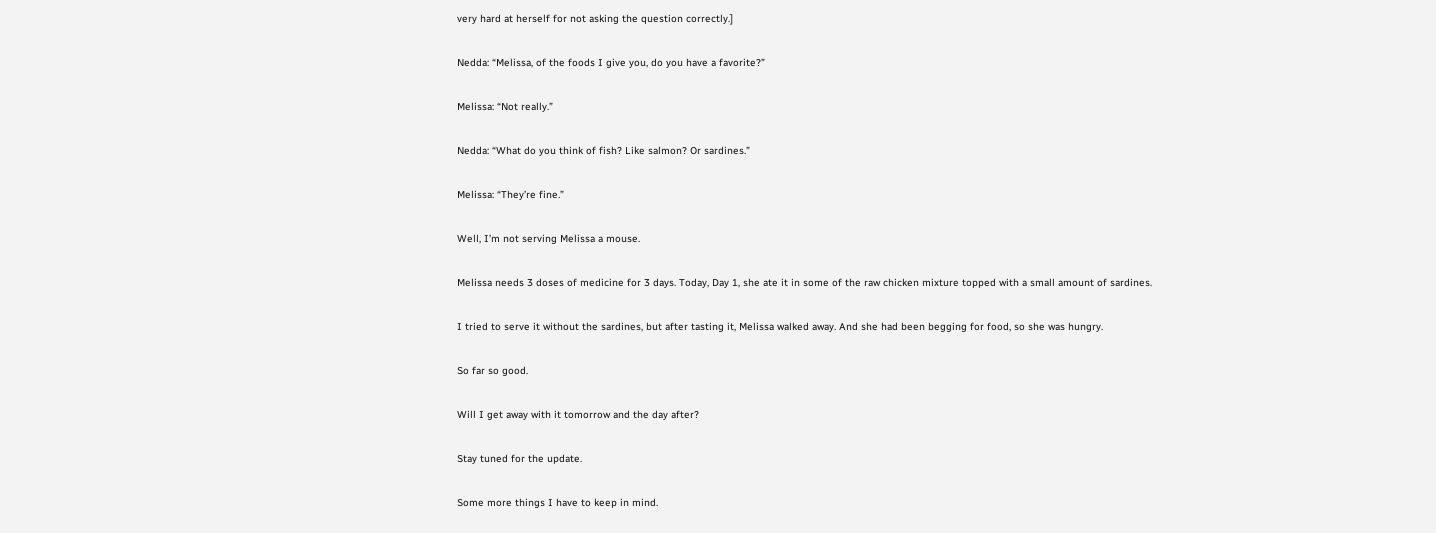very hard at herself for not asking the question correctly.]

Nedda: “Melissa, of the foods I give you, do you have a favorite?”

Melissa: “Not really.”

Nedda: “What do you think of fish? Like salmon? Or sardines.”

Melissa: “They’re fine.”

Well, I’m not serving Melissa a mouse.

Melissa needs 3 doses of medicine for 3 days. Today, Day 1, she ate it in some of the raw chicken mixture topped with a small amount of sardines.

I tried to serve it without the sardines, but after tasting it, Melissa walked away. And she had been begging for food, so she was hungry.

So far so good.

Will I get away with it tomorrow and the day after?

Stay tuned for the update.

Some more things I have to keep in mind.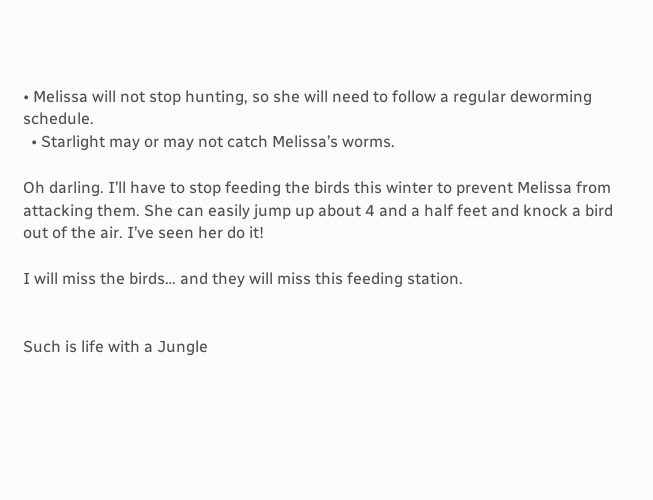• Melissa will not stop hunting, so she will need to follow a regular deworming schedule.
  • Starlight may or may not catch Melissa’s worms.

Oh darling. I’ll have to stop feeding the birds this winter to prevent Melissa from attacking them. She can easily jump up about 4 and a half feet and knock a bird out of the air. I’ve seen her do it!

I will miss the birds… and they will miss this feeding station.


Such is life with a Jungle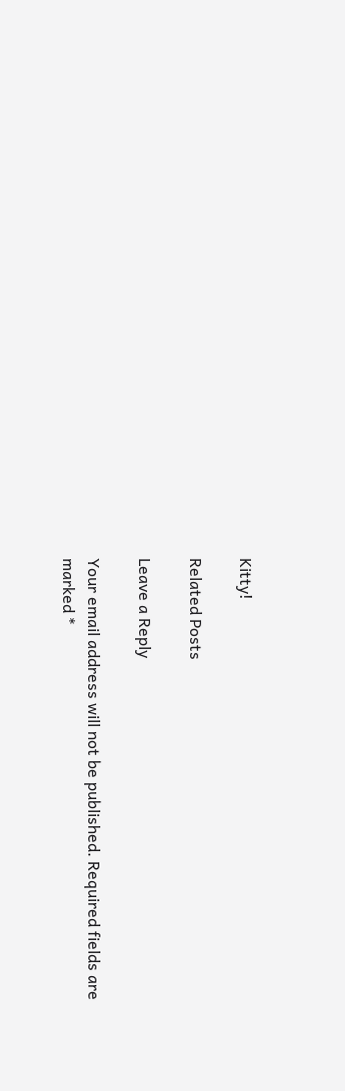Kitty!

Related Posts

Leave a Reply

Your email address will not be published. Required fields are marked *